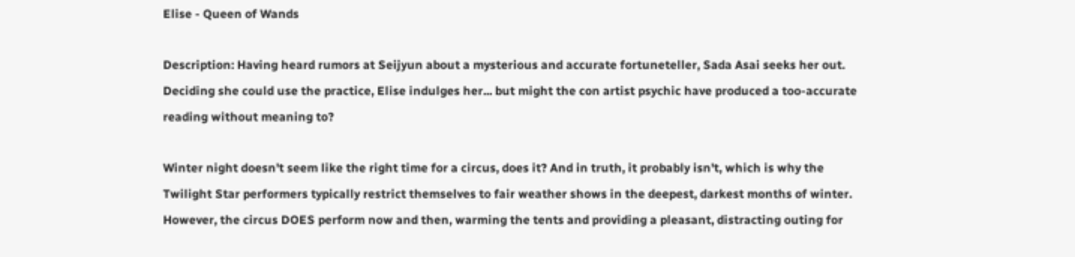Elise - Queen of Wands

Description: Having heard rumors at Seijyun about a mysterious and accurate fortuneteller, Sada Asai seeks her out. Deciding she could use the practice, Elise indulges her... but might the con artist psychic have produced a too-accurate reading without meaning to?

Winter night doesn't seem like the right time for a circus, does it? And in truth, it probably isn't, which is why the Twilight Star performers typically restrict themselves to fair weather shows in the deepest, darkest months of winter. However, the circus DOES perform now and then, warming the tents and providing a pleasant, distracting outing for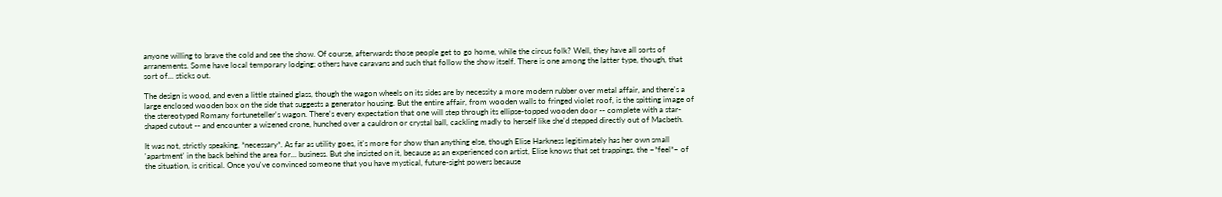anyone willing to brave the cold and see the show. Of course, afterwards those people get to go home, while the circus folk? Well, they have all sorts of arranements. Some have local temporary lodging; others have caravans and such that follow the show itself. There is one among the latter type, though, that sort of... sticks out.

The design is wood, and even a little stained glass, though the wagon wheels on its sides are by necessity a more modern rubber over metal affair, and there's a large enclosed wooden box on the side that suggests a generator housing. But the entire affair, from wooden walls to fringed violet roof, is the spitting image of the stereotyped Romany fortuneteller's wagon. There's every expectation that one will step through its ellipse-topped wooden door -- complete with a star-shaped cutout -- and encounter a wizened crone, hunched over a cauldron or crystal ball, cackling madly to herself like she'd stepped directly out of Macbeth.

It was not, strictly speaking, *necessary*. As far as utility goes, it's more for show than anything else, though Elise Harkness legitimately has her own small 'apartment' in the back behind the area for... business. But she insisted on it, because as an experienced con artist, Elise knows that set trappings, the ~*feel*~ of the situation, is critical. Once you've convinced someone that you have mystical, future-sight powers because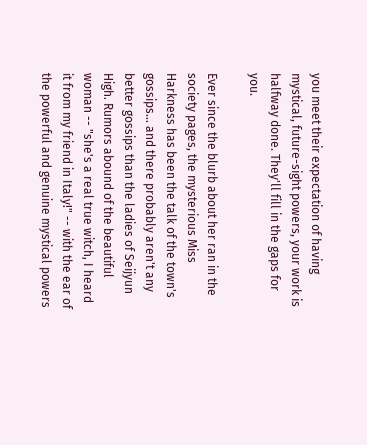you meet their expectation of having mystical, future-sight powers, your work is halfway done. They'll fill in the gaps for you.

Ever since the blurb about her ran in the society pages, the mysterious Miss Harkness has been the talk of the town's gossips... and there probably aren't any better gossips than the ladies of Seijyun High. Rumors abound of the beautiful woman -- "she's a real true witch, I heard it from my friend in Italy!" -- with the ear of the powerful and genuine mystical powers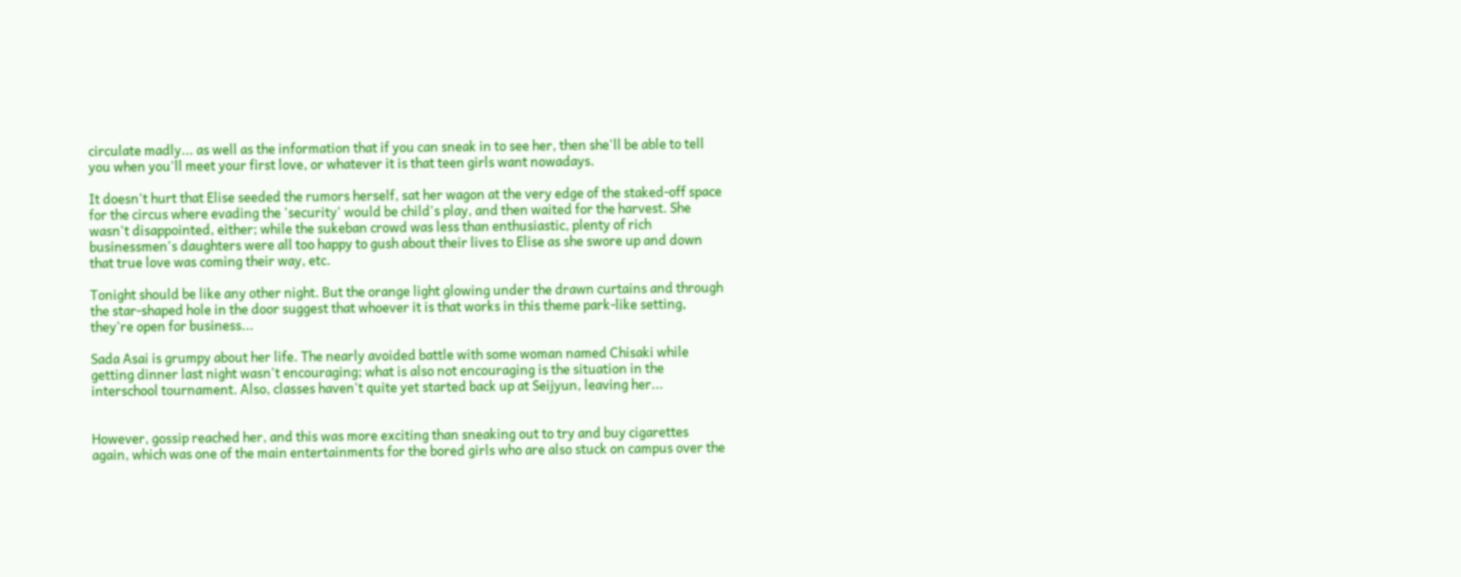circulate madly... as well as the information that if you can sneak in to see her, then she'll be able to tell you when you'll meet your first love, or whatever it is that teen girls want nowadays.

It doesn't hurt that Elise seeded the rumors herself, sat her wagon at the very edge of the staked-off space for the circus where evading the 'security' would be child's play, and then waited for the harvest. She wasn't disappointed, either; while the sukeban crowd was less than enthusiastic, plenty of rich businessmen's daughters were all too happy to gush about their lives to Elise as she swore up and down that true love was coming their way, etc.

Tonight should be like any other night. But the orange light glowing under the drawn curtains and through the star-shaped hole in the door suggest that whoever it is that works in this theme park-like setting, they're open for business...

Sada Asai is grumpy about her life. The nearly avoided battle with some woman named Chisaki while getting dinner last night wasn't encouraging; what is also not encouraging is the situation in the interschool tournament. Also, classes haven't quite yet started back up at Seijyun, leaving her...


However, gossip reached her, and this was more exciting than sneaking out to try and buy cigarettes again, which was one of the main entertainments for the bored girls who are also stuck on campus over the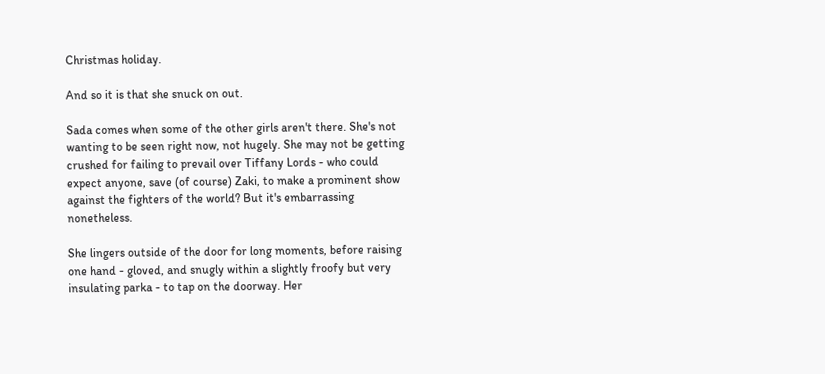Christmas holiday.

And so it is that she snuck on out.

Sada comes when some of the other girls aren't there. She's not wanting to be seen right now, not hugely. She may not be getting crushed for failing to prevail over Tiffany Lords - who could expect anyone, save (of course) Zaki, to make a prominent show against the fighters of the world? But it's embarrassing nonetheless.

She lingers outside of the door for long moments, before raising one hand - gloved, and snugly within a slightly froofy but very insulating parka - to tap on the doorway. Her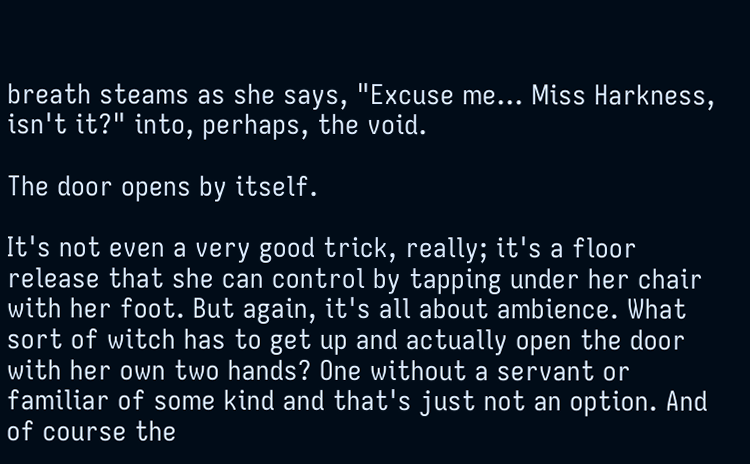breath steams as she says, "Excuse me... Miss Harkness, isn't it?" into, perhaps, the void.

The door opens by itself.

It's not even a very good trick, really; it's a floor release that she can control by tapping under her chair with her foot. But again, it's all about ambience. What sort of witch has to get up and actually open the door with her own two hands? One without a servant or familiar of some kind and that's just not an option. And of course the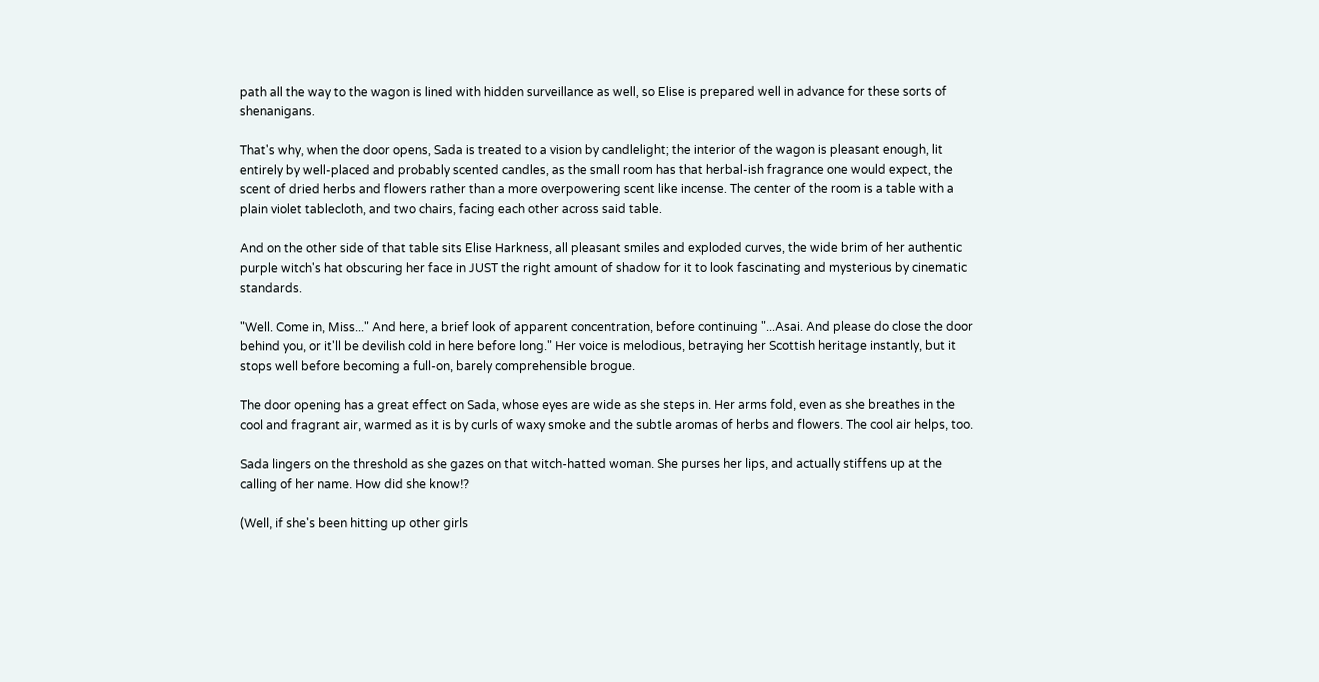path all the way to the wagon is lined with hidden surveillance as well, so Elise is prepared well in advance for these sorts of shenanigans.

That's why, when the door opens, Sada is treated to a vision by candlelight; the interior of the wagon is pleasant enough, lit entirely by well-placed and probably scented candles, as the small room has that herbal-ish fragrance one would expect, the scent of dried herbs and flowers rather than a more overpowering scent like incense. The center of the room is a table with a plain violet tablecloth, and two chairs, facing each other across said table.

And on the other side of that table sits Elise Harkness, all pleasant smiles and exploded curves, the wide brim of her authentic purple witch's hat obscuring her face in JUST the right amount of shadow for it to look fascinating and mysterious by cinematic standards.

"Well. Come in, Miss..." And here, a brief look of apparent concentration, before continuing "...Asai. And please do close the door behind you, or it'll be devilish cold in here before long." Her voice is melodious, betraying her Scottish heritage instantly, but it stops well before becoming a full-on, barely comprehensible brogue.

The door opening has a great effect on Sada, whose eyes are wide as she steps in. Her arms fold, even as she breathes in the cool and fragrant air, warmed as it is by curls of waxy smoke and the subtle aromas of herbs and flowers. The cool air helps, too.

Sada lingers on the threshold as she gazes on that witch-hatted woman. She purses her lips, and actually stiffens up at the calling of her name. How did she know!?

(Well, if she's been hitting up other girls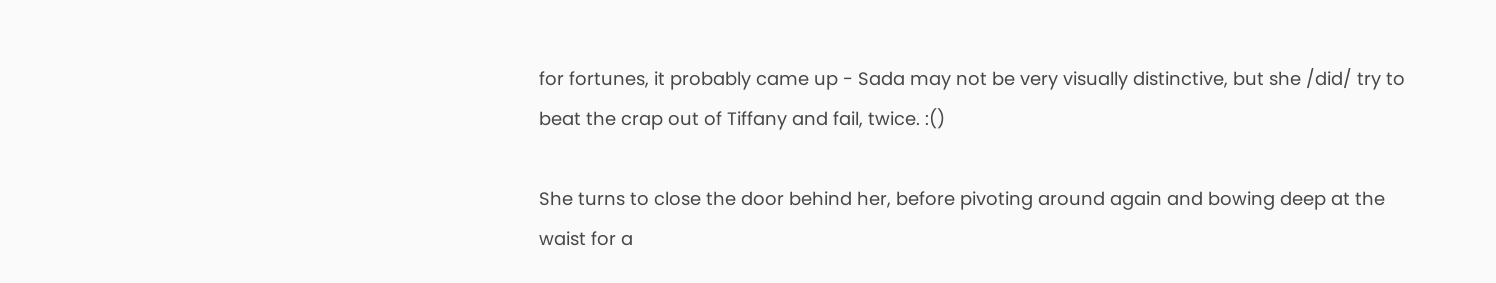for fortunes, it probably came up - Sada may not be very visually distinctive, but she /did/ try to beat the crap out of Tiffany and fail, twice. :()

She turns to close the door behind her, before pivoting around again and bowing deep at the waist for a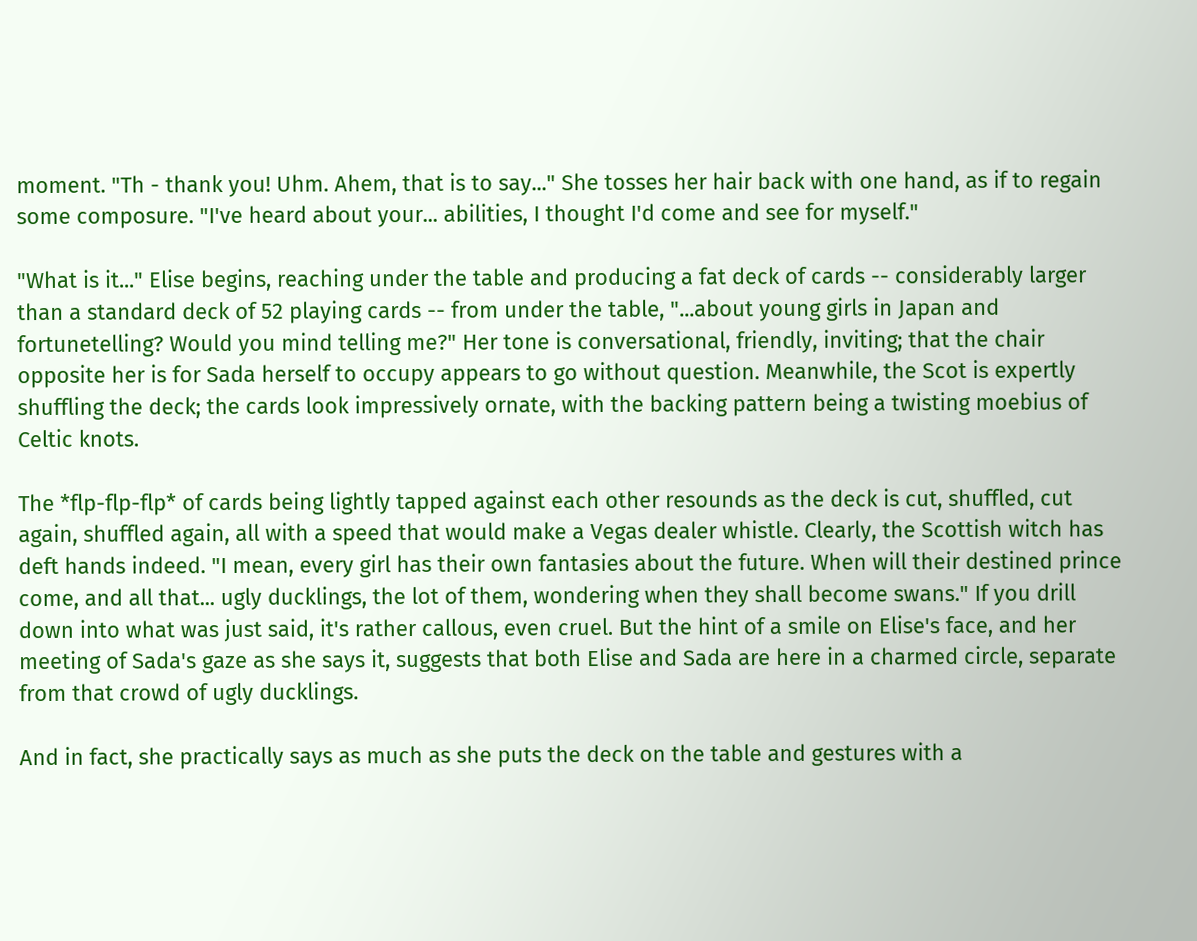moment. "Th - thank you! Uhm. Ahem, that is to say..." She tosses her hair back with one hand, as if to regain some composure. "I've heard about your... abilities, I thought I'd come and see for myself."

"What is it..." Elise begins, reaching under the table and producing a fat deck of cards -- considerably larger than a standard deck of 52 playing cards -- from under the table, "...about young girls in Japan and fortunetelling? Would you mind telling me?" Her tone is conversational, friendly, inviting; that the chair opposite her is for Sada herself to occupy appears to go without question. Meanwhile, the Scot is expertly shuffling the deck; the cards look impressively ornate, with the backing pattern being a twisting moebius of Celtic knots.

The *flp-flp-flp* of cards being lightly tapped against each other resounds as the deck is cut, shuffled, cut again, shuffled again, all with a speed that would make a Vegas dealer whistle. Clearly, the Scottish witch has deft hands indeed. "I mean, every girl has their own fantasies about the future. When will their destined prince come, and all that... ugly ducklings, the lot of them, wondering when they shall become swans." If you drill down into what was just said, it's rather callous, even cruel. But the hint of a smile on Elise's face, and her meeting of Sada's gaze as she says it, suggests that both Elise and Sada are here in a charmed circle, separate from that crowd of ugly ducklings.

And in fact, she practically says as much as she puts the deck on the table and gestures with a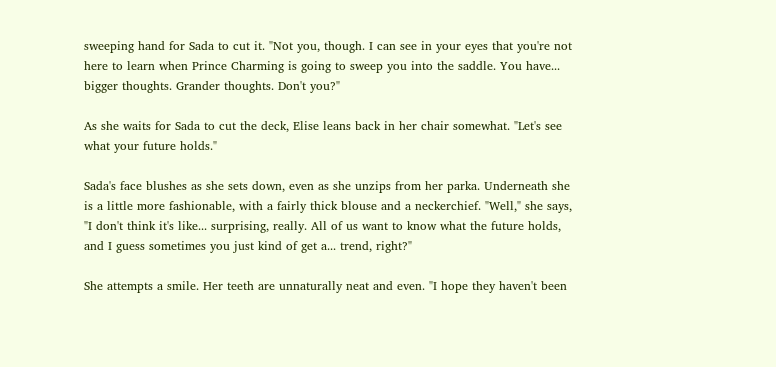sweeping hand for Sada to cut it. "Not you, though. I can see in your eyes that you're not here to learn when Prince Charming is going to sweep you into the saddle. You have... bigger thoughts. Grander thoughts. Don't you?"

As she waits for Sada to cut the deck, Elise leans back in her chair somewhat. "Let's see what your future holds."

Sada's face blushes as she sets down, even as she unzips from her parka. Underneath she is a little more fashionable, with a fairly thick blouse and a neckerchief. "Well," she says, "I don't think it's like... surprising, really. All of us want to know what the future holds, and I guess sometimes you just kind of get a... trend, right?"

She attempts a smile. Her teeth are unnaturally neat and even. "I hope they haven't been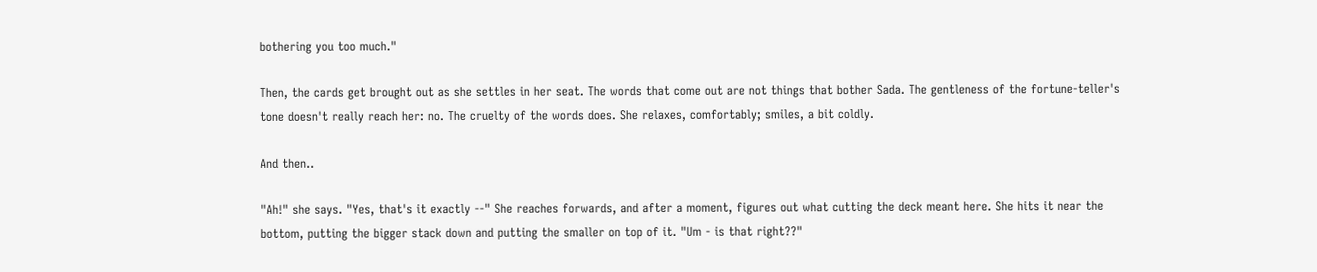bothering you too much."

Then, the cards get brought out as she settles in her seat. The words that come out are not things that bother Sada. The gentleness of the fortune-teller's tone doesn't really reach her: no. The cruelty of the words does. She relaxes, comfortably; smiles, a bit coldly.

And then..

"Ah!" she says. "Yes, that's it exactly --" She reaches forwards, and after a moment, figures out what cutting the deck meant here. She hits it near the bottom, putting the bigger stack down and putting the smaller on top of it. "Um - is that right??"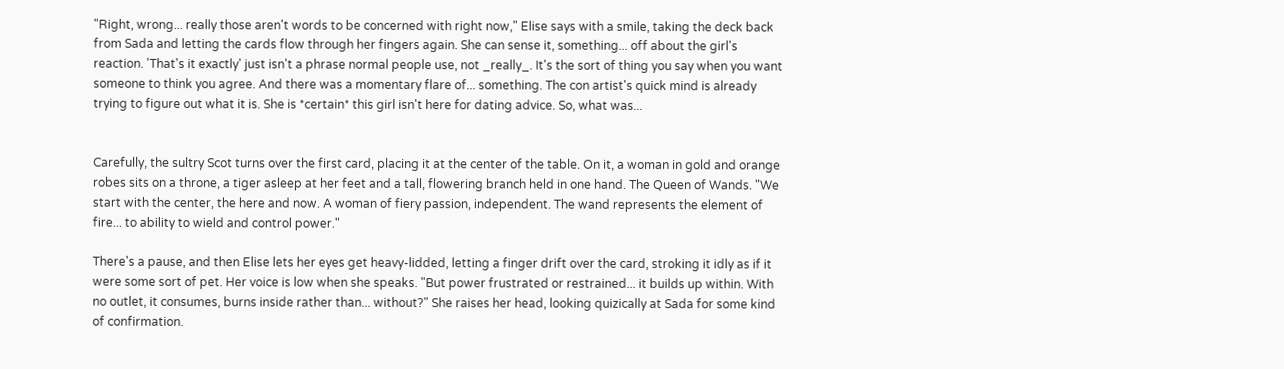"Right, wrong... really those aren't words to be concerned with right now," Elise says with a smile, taking the deck back from Sada and letting the cards flow through her fingers again. She can sense it, something... off about the girl's reaction. 'That's it exactly' just isn't a phrase normal people use, not _really_. It's the sort of thing you say when you want someone to think you agree. And there was a momentary flare of... something. The con artist's quick mind is already trying to figure out what it is. She is *certain* this girl isn't here for dating advice. So, what was...


Carefully, the sultry Scot turns over the first card, placing it at the center of the table. On it, a woman in gold and orange robes sits on a throne, a tiger asleep at her feet and a tall, flowering branch held in one hand. The Queen of Wands. "We start with the center, the here and now. A woman of fiery passion, independent. The wand represents the element of fire... to ability to wield and control power."

There's a pause, and then Elise lets her eyes get heavy-lidded, letting a finger drift over the card, stroking it idly as if it were some sort of pet. Her voice is low when she speaks. "But power frustrated or restrained... it builds up within. With no outlet, it consumes, burns inside rather than... without?" She raises her head, looking quizically at Sada for some kind of confirmation.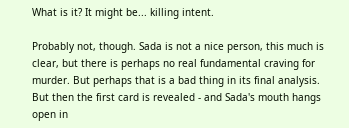What is it? It might be... killing intent.

Probably not, though. Sada is not a nice person, this much is clear, but there is perhaps no real fundamental craving for murder. But perhaps that is a bad thing in its final analysis. But then the first card is revealed - and Sada's mouth hangs open in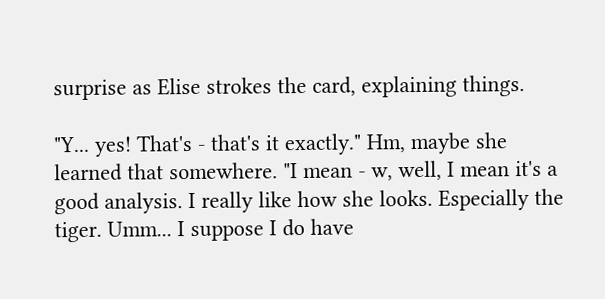surprise as Elise strokes the card, explaining things.

"Y... yes! That's - that's it exactly." Hm, maybe she learned that somewhere. "I mean - w, well, I mean it's a good analysis. I really like how she looks. Especially the tiger. Umm... I suppose I do have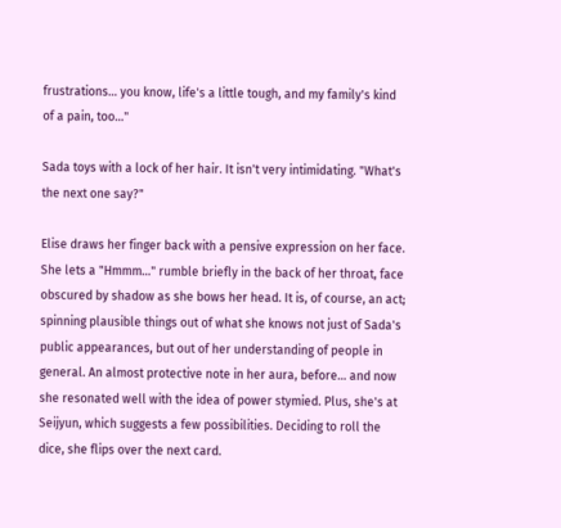frustrations... you know, life's a little tough, and my family's kind of a pain, too..."

Sada toys with a lock of her hair. It isn't very intimidating. "What's the next one say?"

Elise draws her finger back with a pensive expression on her face. She lets a "Hmmm..." rumble briefly in the back of her throat, face obscured by shadow as she bows her head. It is, of course, an act; spinning plausible things out of what she knows not just of Sada's public appearances, but out of her understanding of people in general. An almost protective note in her aura, before... and now she resonated well with the idea of power stymied. Plus, she's at Seijyun, which suggests a few possibilities. Deciding to roll the dice, she flips over the next card.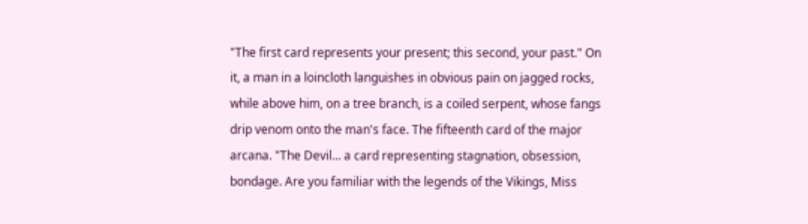"The first card represents your present; this second, your past." On it, a man in a loincloth languishes in obvious pain on jagged rocks, while above him, on a tree branch, is a coiled serpent, whose fangs drip venom onto the man's face. The fifteenth card of the major arcana. "The Devil... a card representing stagnation, obsession, bondage. Are you familiar with the legends of the Vikings, Miss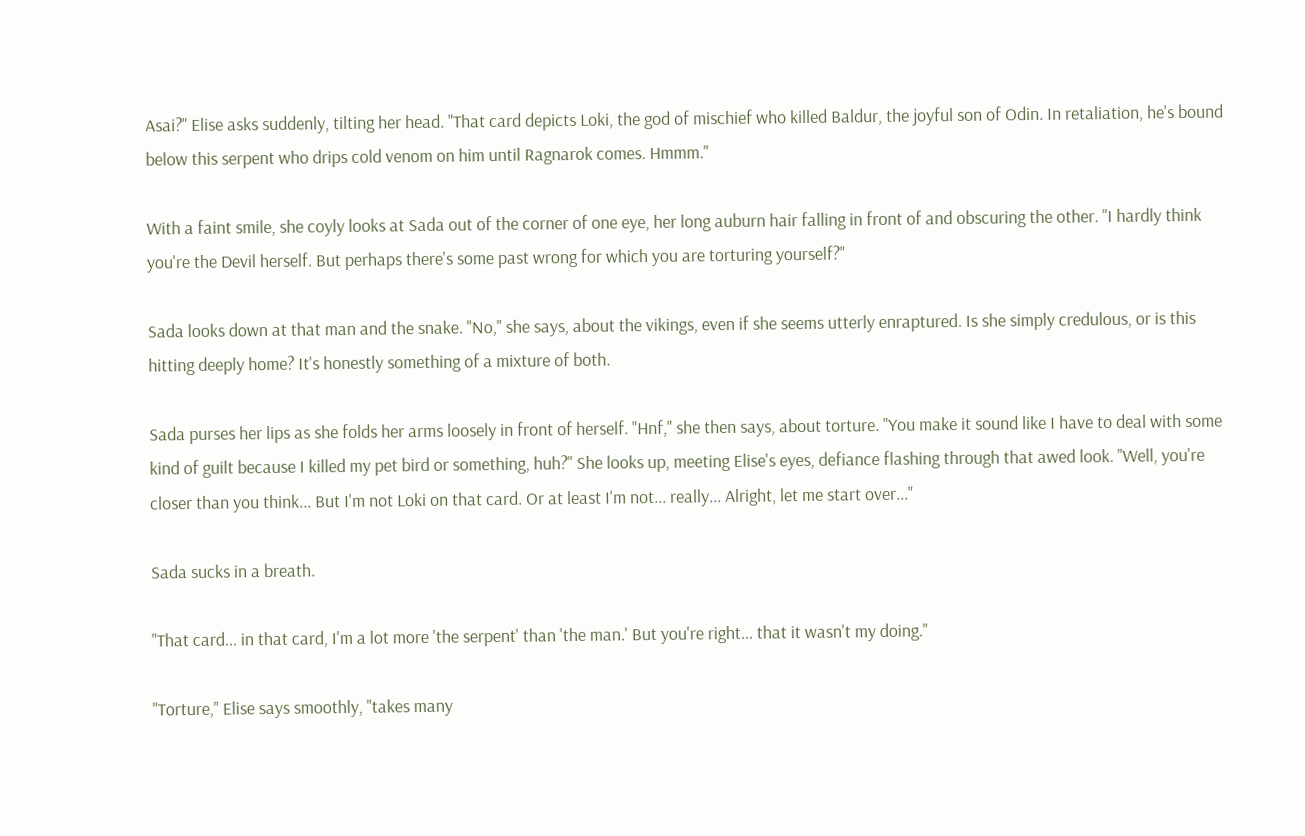Asai?" Elise asks suddenly, tilting her head. "That card depicts Loki, the god of mischief who killed Baldur, the joyful son of Odin. In retaliation, he's bound below this serpent who drips cold venom on him until Ragnarok comes. Hmmm."

With a faint smile, she coyly looks at Sada out of the corner of one eye, her long auburn hair falling in front of and obscuring the other. "I hardly think you're the Devil herself. But perhaps there's some past wrong for which you are torturing yourself?"

Sada looks down at that man and the snake. "No," she says, about the vikings, even if she seems utterly enraptured. Is she simply credulous, or is this hitting deeply home? It's honestly something of a mixture of both.

Sada purses her lips as she folds her arms loosely in front of herself. "Hnf," she then says, about torture. "You make it sound like I have to deal with some kind of guilt because I killed my pet bird or something, huh?" She looks up, meeting Elise's eyes, defiance flashing through that awed look. "Well, you're closer than you think... But I'm not Loki on that card. Or at least I'm not... really... Alright, let me start over..."

Sada sucks in a breath.

"That card... in that card, I'm a lot more 'the serpent' than 'the man.' But you're right... that it wasn't my doing."

"Torture," Elise says smoothly, "takes many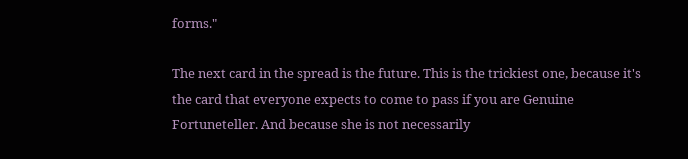forms."

The next card in the spread is the future. This is the trickiest one, because it's the card that everyone expects to come to pass if you are Genuine Fortuneteller. And because she is not necessarily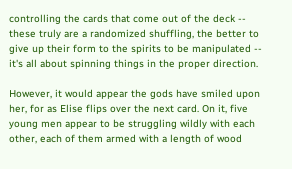controlling the cards that come out of the deck -- these truly are a randomized shuffling, the better to give up their form to the spirits to be manipulated -- it's all about spinning things in the proper direction.

However, it would appear the gods have smiled upon her, for as Elise flips over the next card. On it, five young men appear to be struggling wildly with each other, each of them armed with a length of wood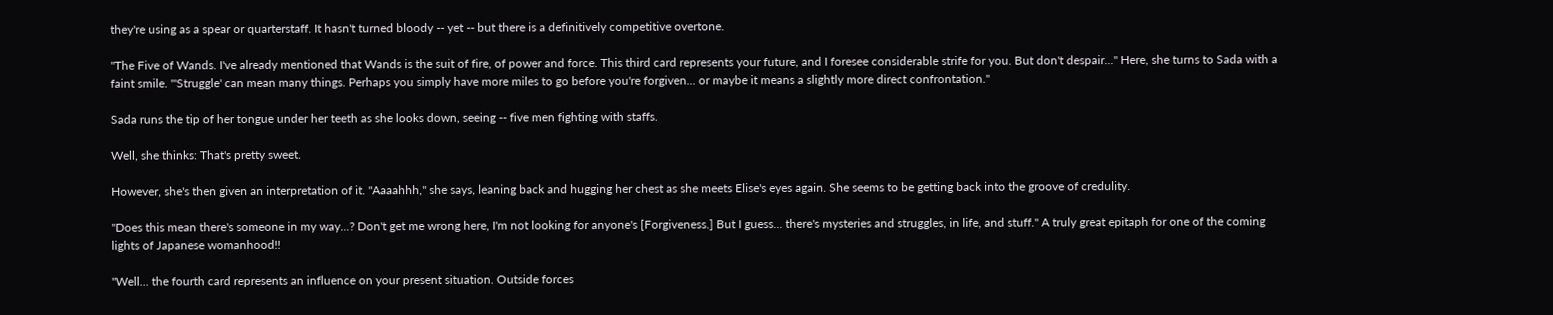they're using as a spear or quarterstaff. It hasn't turned bloody -- yet -- but there is a definitively competitive overtone.

"The Five of Wands. I've already mentioned that Wands is the suit of fire, of power and force. This third card represents your future, and I foresee considerable strife for you. But don't despair..." Here, she turns to Sada with a faint smile. "'Struggle' can mean many things. Perhaps you simply have more miles to go before you're forgiven... or maybe it means a slightly more direct confrontation."

Sada runs the tip of her tongue under her teeth as she looks down, seeing -- five men fighting with staffs.

Well, she thinks: That's pretty sweet.

However, she's then given an interpretation of it. "Aaaahhh," she says, leaning back and hugging her chest as she meets Elise's eyes again. She seems to be getting back into the groove of credulity.

"Does this mean there's someone in my way...? Don't get me wrong here, I'm not looking for anyone's [Forgiveness.] But I guess... there's mysteries and struggles, in life, and stuff." A truly great epitaph for one of the coming lights of Japanese womanhood!!

"Well... the fourth card represents an influence on your present situation. Outside forces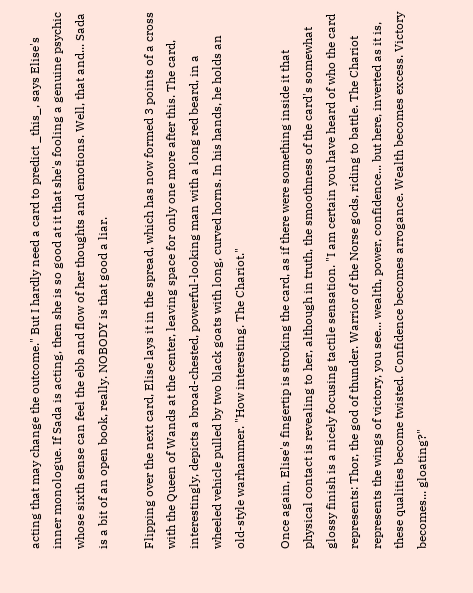acting that may change the outcome." But I hardly need a card to predict _this_, says Elise's inner monologue. If Sada is acting, then she is so good at it that she's fooling a genuine psychic whose sixth sense can feel the ebb and flow of her thoughts and emotions. Well, that and... Sada is a bit of an open book, really. NOBODY is that good a liar.

Flipping over the next card, Elise lays it in the spread, which has now formed 3 points of a cross with the Queen of Wands at the center, leaving space for only one more after this. The card, interestingly, depicts a broad-chested, powerful-looking man with a long red beard, in a wheeled vehicle pulled by two black goats with long, curved horns. In his hands, he holds an old-style warhammer. "How interesting. The Chariot."

Once again, Elise's fingertip is stroking the card, as if there were something inside it that physical contact is revealing to her, although in truth, the smoothness of the card's somewhat glossy finish is a nicely focusing tactile sensation. "I am certain you have heard of who the card represents: Thor, the god of thunder. Warrior of the Norse gods, riding to battle. The Chariot represents the wings of victory, you see... wealth, power, confidence... but here, inverted as it is, these qualities become twisted. Confidence becomes arrogance. Wealth becomes excess. Victory becomes... gloating?"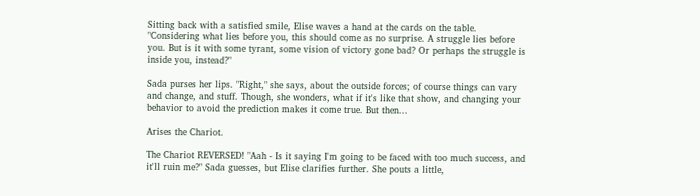Sitting back with a satisfied smile, Elise waves a hand at the cards on the table. "Considering what lies before you, this should come as no surprise. A struggle lies before you. But is it with some tyrant, some vision of victory gone bad? Or perhaps the struggle is inside you, instead?"

Sada purses her lips. "Right," she says, about the outside forces; of course things can vary and change, and stuff. Though, she wonders, what if it's like that show, and changing your behavior to avoid the prediction makes it come true. But then...

Arises the Chariot.

The Chariot REVERSED! "Aah - Is it saying I'm going to be faced with too much success, and it'll ruin me?" Sada guesses, but Elise clarifies further. She pouts a little,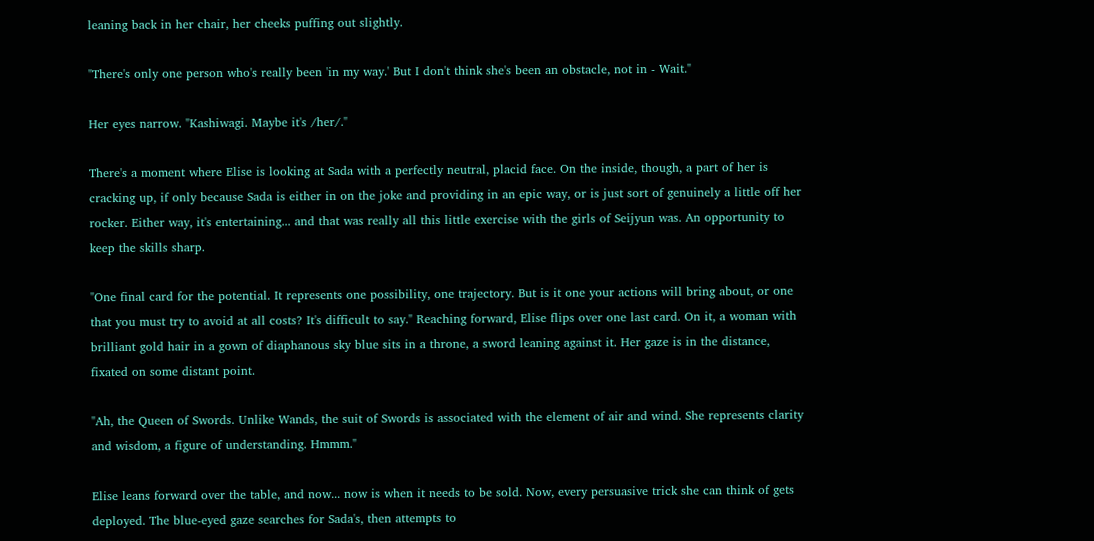leaning back in her chair, her cheeks puffing out slightly.

"There's only one person who's really been 'in my way.' But I don't think she's been an obstacle, not in - Wait."

Her eyes narrow. "Kashiwagi. Maybe it's /her/."

There's a moment where Elise is looking at Sada with a perfectly neutral, placid face. On the inside, though, a part of her is cracking up, if only because Sada is either in on the joke and providing in an epic way, or is just sort of genuinely a little off her rocker. Either way, it's entertaining... and that was really all this little exercise with the girls of Seijyun was. An opportunity to keep the skills sharp.

"One final card for the potential. It represents one possibility, one trajectory. But is it one your actions will bring about, or one that you must try to avoid at all costs? It's difficult to say." Reaching forward, Elise flips over one last card. On it, a woman with brilliant gold hair in a gown of diaphanous sky blue sits in a throne, a sword leaning against it. Her gaze is in the distance, fixated on some distant point.

"Ah, the Queen of Swords. Unlike Wands, the suit of Swords is associated with the element of air and wind. She represents clarity and wisdom, a figure of understanding. Hmmm."

Elise leans forward over the table, and now... now is when it needs to be sold. Now, every persuasive trick she can think of gets deployed. The blue-eyed gaze searches for Sada's, then attempts to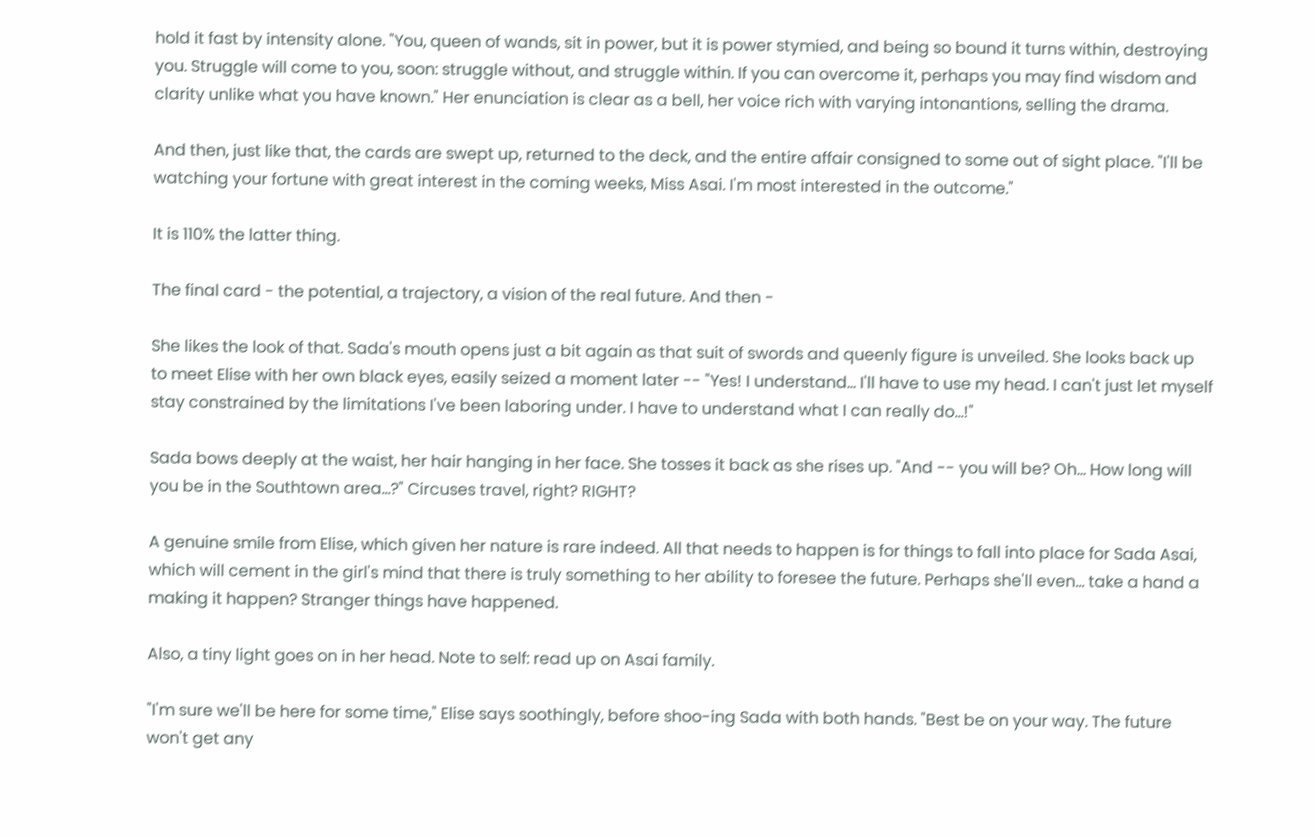hold it fast by intensity alone. "You, queen of wands, sit in power, but it is power stymied, and being so bound it turns within, destroying you. Struggle will come to you, soon: struggle without, and struggle within. If you can overcome it, perhaps you may find wisdom and clarity unlike what you have known." Her enunciation is clear as a bell, her voice rich with varying intonantions, selling the drama.

And then, just like that, the cards are swept up, returned to the deck, and the entire affair consigned to some out of sight place. "I'll be watching your fortune with great interest in the coming weeks, Miss Asai. I'm most interested in the outcome."

It is 110% the latter thing.

The final card - the potential, a trajectory, a vision of the real future. And then -

She likes the look of that. Sada's mouth opens just a bit again as that suit of swords and queenly figure is unveiled. She looks back up to meet Elise with her own black eyes, easily seized a moment later -- "Yes! I understand... I'll have to use my head. I can't just let myself stay constrained by the limitations I've been laboring under. I have to understand what I can really do...!"

Sada bows deeply at the waist, her hair hanging in her face. She tosses it back as she rises up. "And -- you will be? Oh... How long will you be in the Southtown area...?" Circuses travel, right? RIGHT?

A genuine smile from Elise, which given her nature is rare indeed. All that needs to happen is for things to fall into place for Sada Asai, which will cement in the girl's mind that there is truly something to her ability to foresee the future. Perhaps she'll even... take a hand a making it happen? Stranger things have happened.

Also, a tiny light goes on in her head. Note to self: read up on Asai family.

"I'm sure we'll be here for some time," Elise says soothingly, before shoo-ing Sada with both hands. "Best be on your way. The future won't get any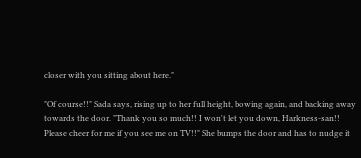closer with you sitting about here."

"Of course!!" Sada says, rising up to her full height, bowing again, and backing away towards the door. "Thank you so much!! I won't let you down, Harkness-san!! Please cheer for me if you see me on TV!!" She bumps the door and has to nudge it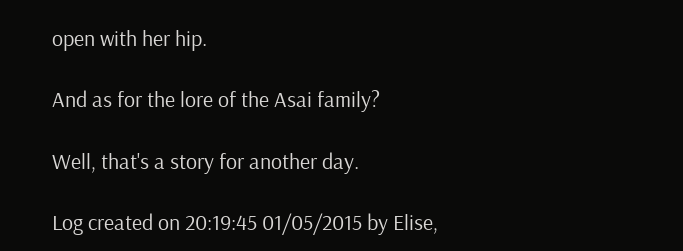open with her hip.

And as for the lore of the Asai family?

Well, that's a story for another day.

Log created on 20:19:45 01/05/2015 by Elise,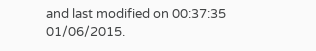and last modified on 00:37:35 01/06/2015.